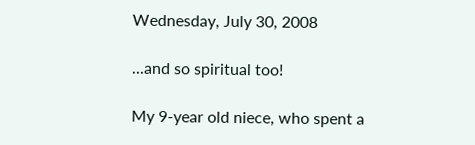Wednesday, July 30, 2008

...and so spiritual too!

My 9-year old niece, who spent a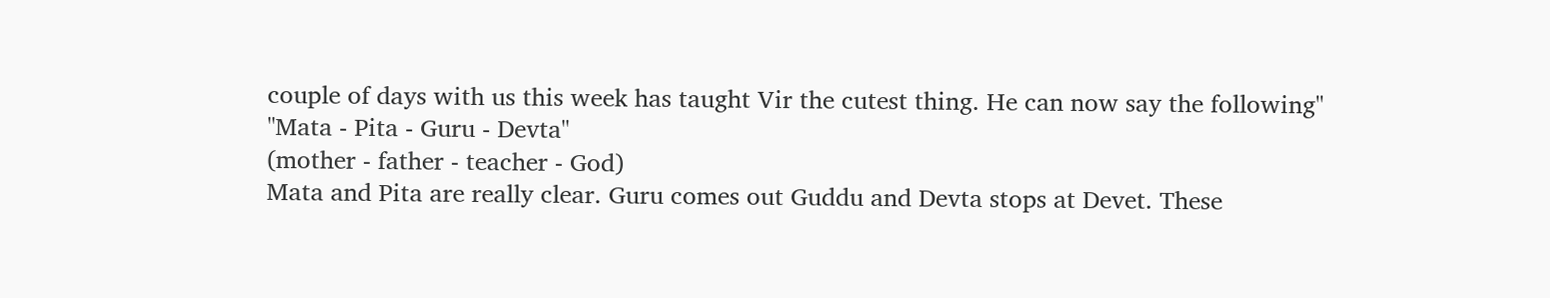couple of days with us this week has taught Vir the cutest thing. He can now say the following"
"Mata - Pita - Guru - Devta"
(mother - father - teacher - God)
Mata and Pita are really clear. Guru comes out Guddu and Devta stops at Devet. These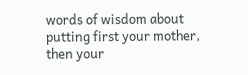words of wisdom about putting first your mother, then your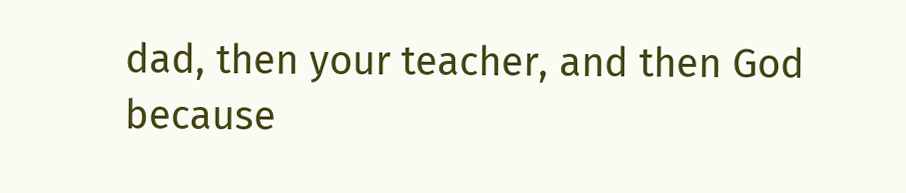dad, then your teacher, and then God because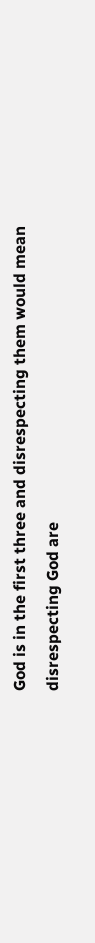God is in the first three and disrespecting them would mean disrespecting God are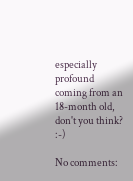especially profound coming from an 18-month old, don't you think? :-)

No comments: